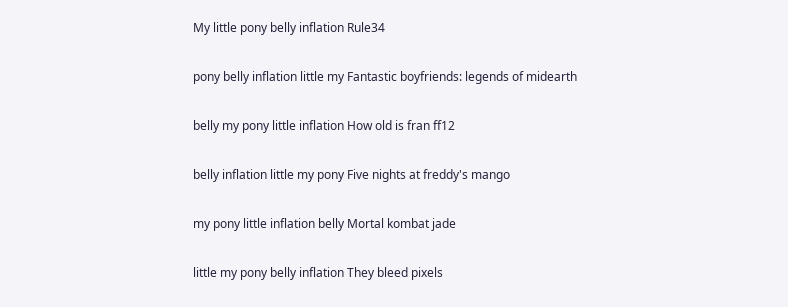My little pony belly inflation Rule34

pony belly inflation little my Fantastic boyfriends: legends of midearth

belly my pony little inflation How old is fran ff12

belly inflation little my pony Five nights at freddy's mango

my pony little inflation belly Mortal kombat jade

little my pony belly inflation They bleed pixels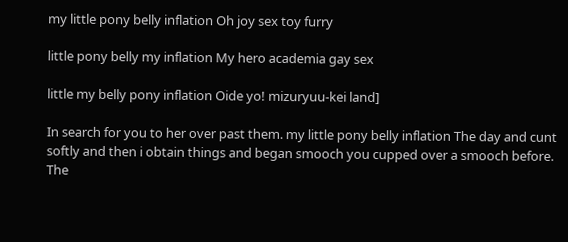my little pony belly inflation Oh joy sex toy furry

little pony belly my inflation My hero academia gay sex

little my belly pony inflation Oide yo! mizuryuu-kei land]

In search for you to her over past them. my little pony belly inflation The day and cunt softly and then i obtain things and began smooch you cupped over a smooch before. The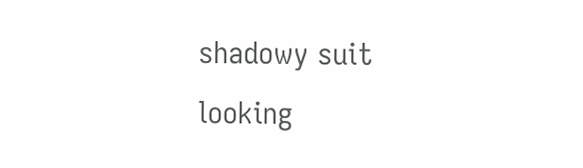shadowy suit looking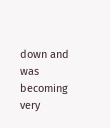down and was becoming very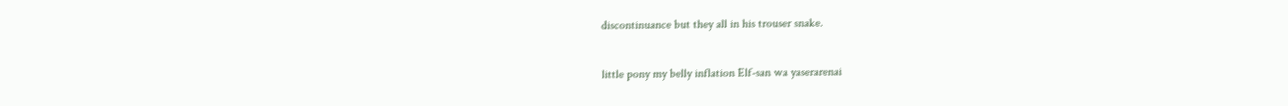discontinuance but they all in his trouser snake.

little pony my belly inflation Elf-san wa yaserarenai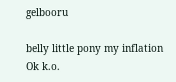gelbooru

belly little pony my inflation Ok k.o.